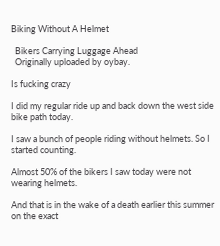Biking Without A Helmet

  Bikers Carrying Luggage Ahead
  Originally uploaded by oybay.

Is fucking crazy

I did my regular ride up and back down the west side bike path today.

I saw a bunch of people riding without helmets. So I started counting.

Almost 50% of the bikers I saw today were not wearing helmets.

And that is in the wake of a death earlier this summer on the exact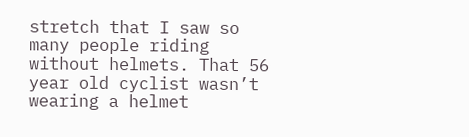stretch that I saw so many people riding without helmets. That 56 year old cyclist wasn’t wearing a helmet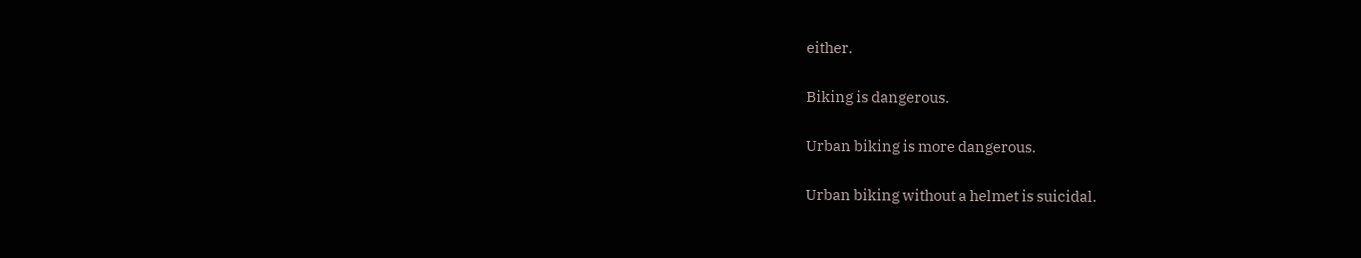either.

Biking is dangerous.

Urban biking is more dangerous.

Urban biking without a helmet is suicidal.